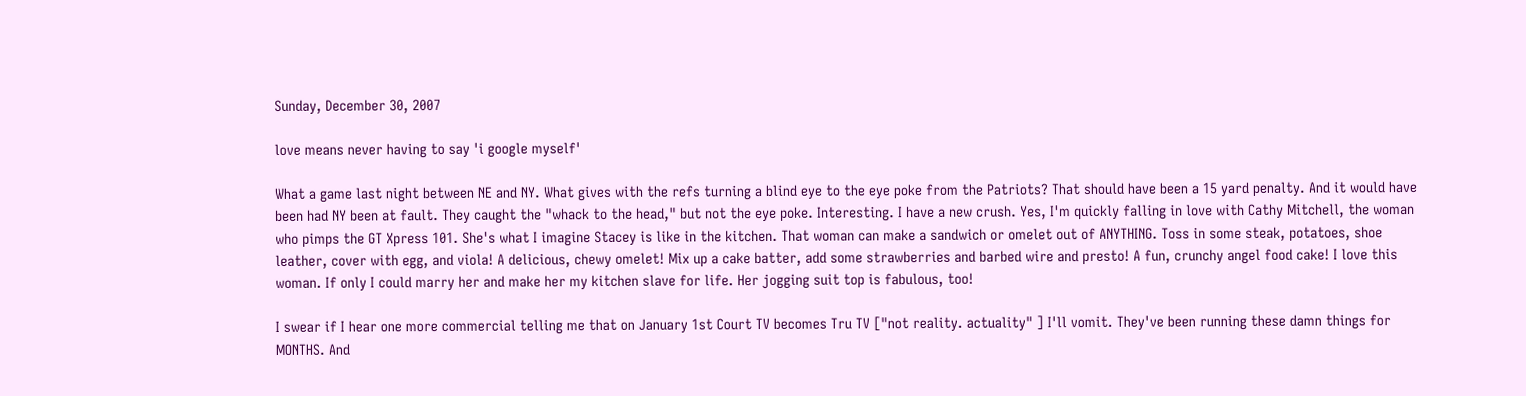Sunday, December 30, 2007

love means never having to say 'i google myself'

What a game last night between NE and NY. What gives with the refs turning a blind eye to the eye poke from the Patriots? That should have been a 15 yard penalty. And it would have been had NY been at fault. They caught the "whack to the head," but not the eye poke. Interesting. I have a new crush. Yes, I'm quickly falling in love with Cathy Mitchell, the woman who pimps the GT Xpress 101. She's what I imagine Stacey is like in the kitchen. That woman can make a sandwich or omelet out of ANYTHING. Toss in some steak, potatoes, shoe leather, cover with egg, and viola! A delicious, chewy omelet! Mix up a cake batter, add some strawberries and barbed wire and presto! A fun, crunchy angel food cake! I love this woman. If only I could marry her and make her my kitchen slave for life. Her jogging suit top is fabulous, too!

I swear if I hear one more commercial telling me that on January 1st Court TV becomes Tru TV ["not reality. actuality" ] I'll vomit. They've been running these damn things for MONTHS. And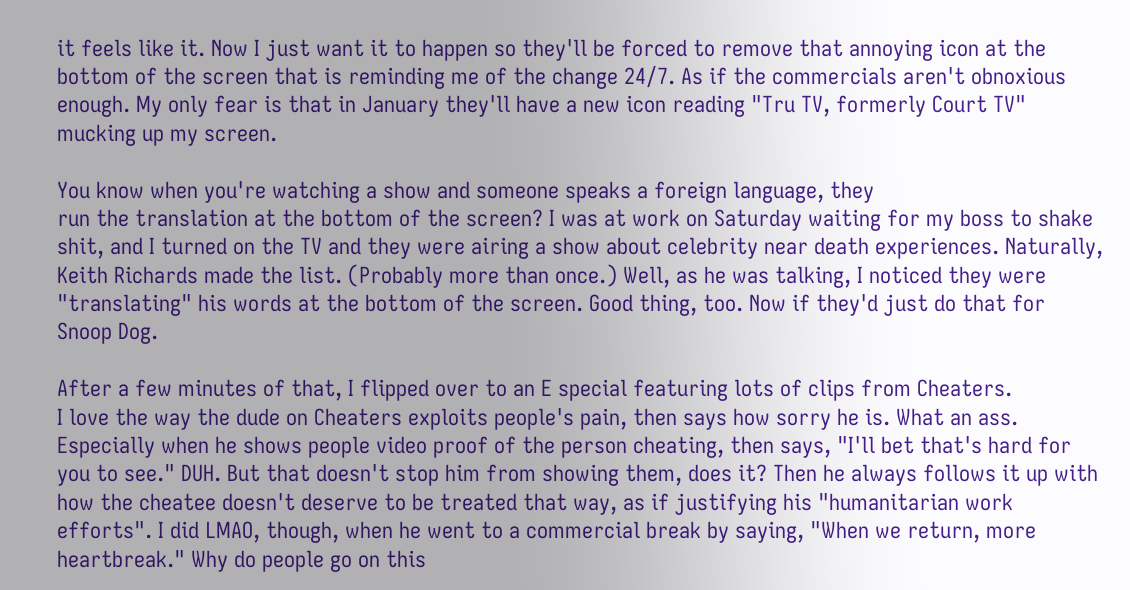it feels like it. Now I just want it to happen so they'll be forced to remove that annoying icon at the bottom of the screen that is reminding me of the change 24/7. As if the commercials aren't obnoxious enough. My only fear is that in January they'll have a new icon reading "Tru TV, formerly Court TV" mucking up my screen.

You know when you're watching a show and someone speaks a foreign language, they
run the translation at the bottom of the screen? I was at work on Saturday waiting for my boss to shake shit, and I turned on the TV and they were airing a show about celebrity near death experiences. Naturally, Keith Richards made the list. (Probably more than once.) Well, as he was talking, I noticed they were "translating" his words at the bottom of the screen. Good thing, too. Now if they'd just do that for Snoop Dog.

After a few minutes of that, I flipped over to an E special featuring lots of clips from Cheaters.
I love the way the dude on Cheaters exploits people's pain, then says how sorry he is. What an ass. Especially when he shows people video proof of the person cheating, then says, "I'll bet that's hard for you to see." DUH. But that doesn't stop him from showing them, does it? Then he always follows it up with how the cheatee doesn't deserve to be treated that way, as if justifying his "humanitarian work efforts". I did LMAO, though, when he went to a commercial break by saying, "When we return, more heartbreak." Why do people go on this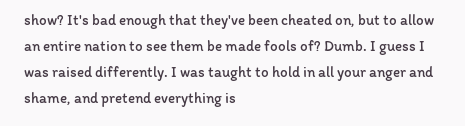show? It's bad enough that they've been cheated on, but to allow an entire nation to see them be made fools of? Dumb. I guess I was raised differently. I was taught to hold in all your anger and shame, and pretend everything is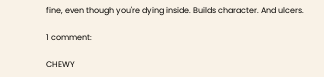fine, even though you're dying inside. Builds character. And ulcers.

1 comment:

CHEWY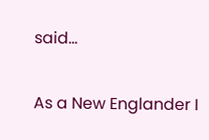said...

As a New Englander I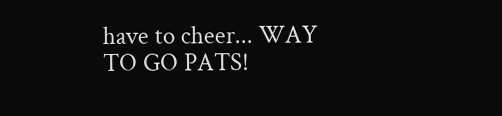have to cheer... WAY TO GO PATS!